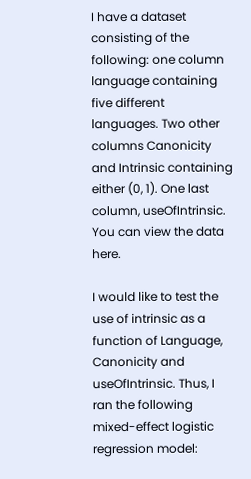I have a dataset consisting of the following: one column language containing five different languages. Two other columns Canonicity and Intrinsic containing either (0, 1). One last column, useOfIntrinsic. You can view the data here.

I would like to test the use of intrinsic as a function of Language, Canonicity and useOfIntrinsic. Thus, I ran the following mixed-effect logistic regression model: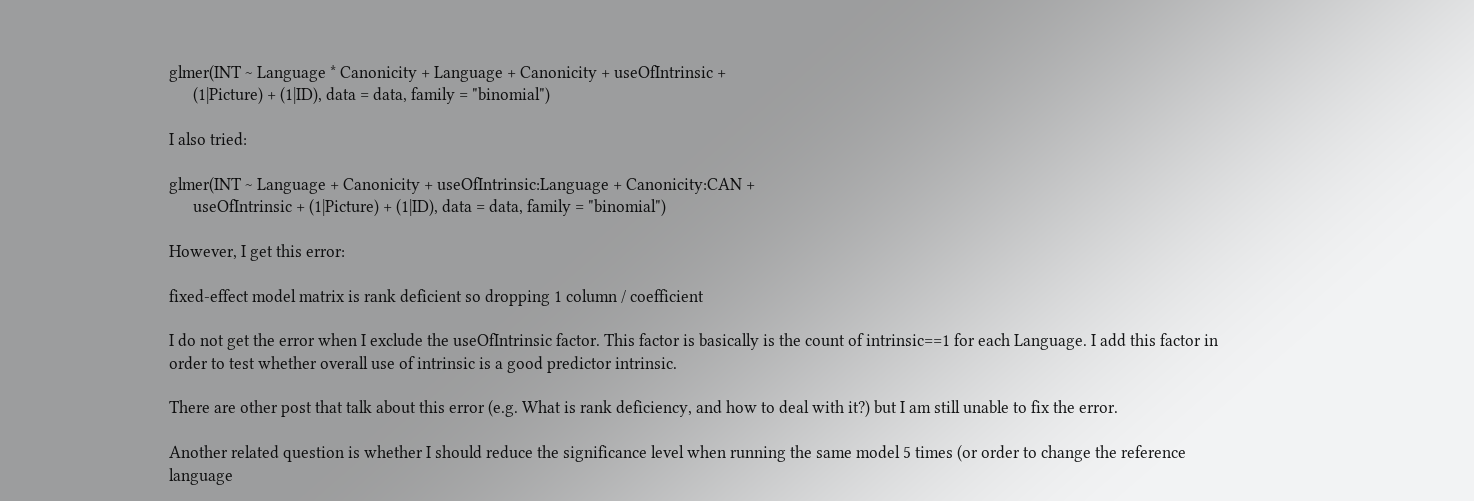glmer(INT ~ Language * Canonicity + Language + Canonicity + useOfIntrinsic +
      (1|Picture) + (1|ID), data = data, family = "binomial")

I also tried:

glmer(INT ~ Language + Canonicity + useOfIntrinsic:Language + Canonicity:CAN +
      useOfIntrinsic + (1|Picture) + (1|ID), data = data, family = "binomial")

However, I get this error:

fixed-effect model matrix is rank deficient so dropping 1 column / coefficient

I do not get the error when I exclude the useOfIntrinsic factor. This factor is basically is the count of intrinsic==1 for each Language. I add this factor in order to test whether overall use of intrinsic is a good predictor intrinsic.

There are other post that talk about this error (e.g. What is rank deficiency, and how to deal with it?) but I am still unable to fix the error.

Another related question is whether I should reduce the significance level when running the same model 5 times (or order to change the reference language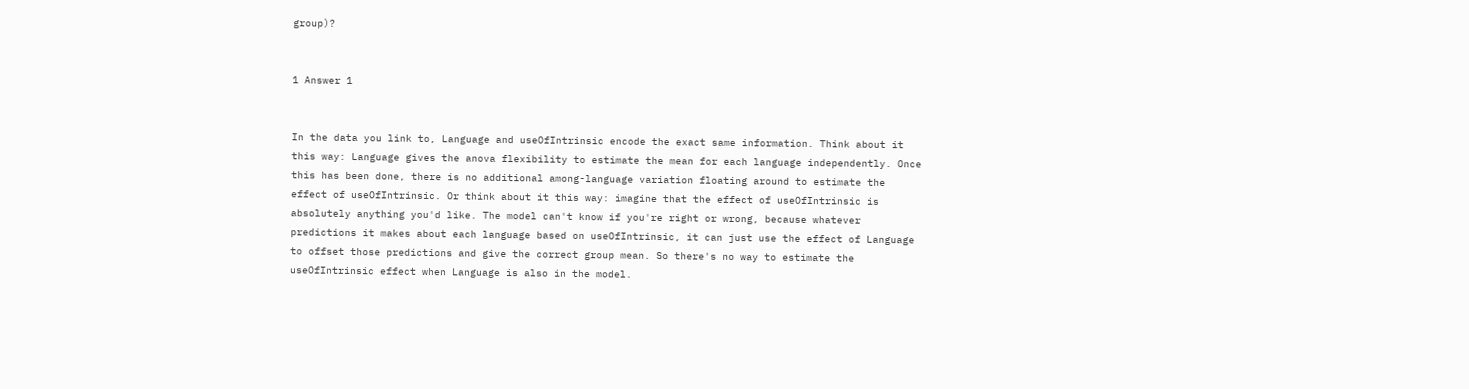group)?


1 Answer 1


In the data you link to, Language and useOfIntrinsic encode the exact same information. Think about it this way: Language gives the anova flexibility to estimate the mean for each language independently. Once this has been done, there is no additional among-language variation floating around to estimate the effect of useOfIntrinsic. Or think about it this way: imagine that the effect of useOfIntrinsic is absolutely anything you'd like. The model can't know if you're right or wrong, because whatever predictions it makes about each language based on useOfIntrinsic, it can just use the effect of Language to offset those predictions and give the correct group mean. So there's no way to estimate the useOfIntrinsic effect when Language is also in the model.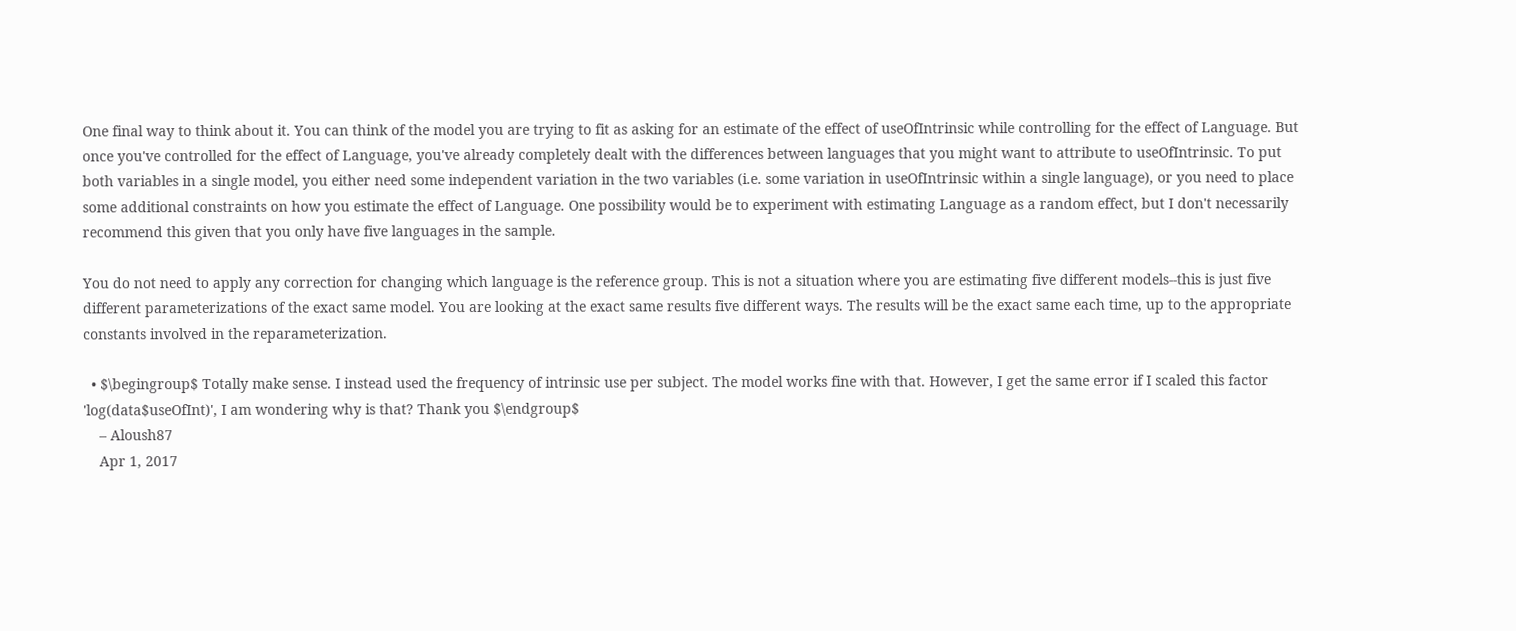One final way to think about it. You can think of the model you are trying to fit as asking for an estimate of the effect of useOfIntrinsic while controlling for the effect of Language. But once you've controlled for the effect of Language, you've already completely dealt with the differences between languages that you might want to attribute to useOfIntrinsic. To put both variables in a single model, you either need some independent variation in the two variables (i.e. some variation in useOfIntrinsic within a single language), or you need to place some additional constraints on how you estimate the effect of Language. One possibility would be to experiment with estimating Language as a random effect, but I don't necessarily recommend this given that you only have five languages in the sample.

You do not need to apply any correction for changing which language is the reference group. This is not a situation where you are estimating five different models--this is just five different parameterizations of the exact same model. You are looking at the exact same results five different ways. The results will be the exact same each time, up to the appropriate constants involved in the reparameterization.

  • $\begingroup$ Totally make sense. I instead used the frequency of intrinsic use per subject. The model works fine with that. However, I get the same error if I scaled this factor 'log(data$useOfInt)', I am wondering why is that? Thank you $\endgroup$
    – Aloush87
    Apr 1, 2017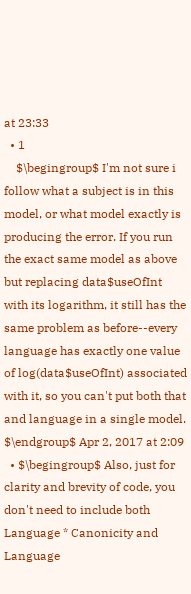at 23:33
  • 1
    $\begingroup$ I'm not sure i follow what a subject is in this model, or what model exactly is producing the error. If you run the exact same model as above but replacing data$useOfInt with its logarithm, it still has the same problem as before--every language has exactly one value of log(data$useOfInt) associated with it, so you can't put both that and language in a single model. $\endgroup$ Apr 2, 2017 at 2:09
  • $\begingroup$ Also, just for clarity and brevity of code, you don't need to include both Language * Canonicity and Language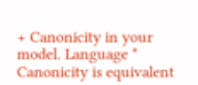+ Canonicity in your model. Language * Canonicity is equivalent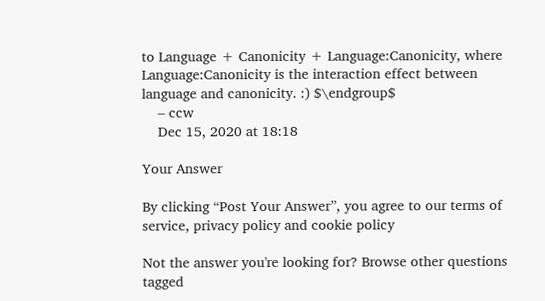to Language + Canonicity + Language:Canonicity, where Language:Canonicity is the interaction effect between language and canonicity. :) $\endgroup$
    – ccw
    Dec 15, 2020 at 18:18

Your Answer

By clicking “Post Your Answer”, you agree to our terms of service, privacy policy and cookie policy

Not the answer you're looking for? Browse other questions tagged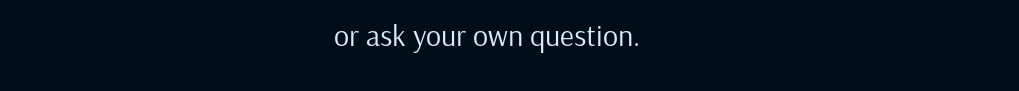or ask your own question.